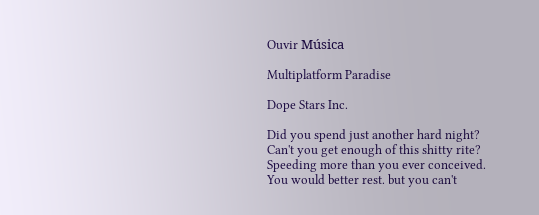Ouvir Música

Multiplatform Paradise

Dope Stars Inc.

Did you spend just another hard night?
Can't you get enough of this shitty rite?
Speeding more than you ever conceived.
You would better rest. but you can't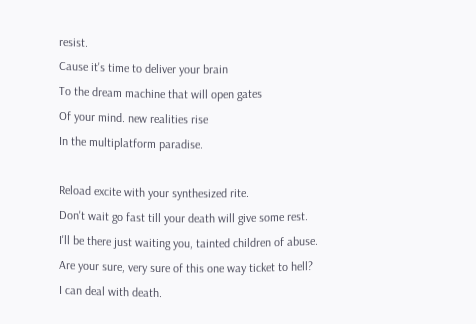resist.
Cause it's time to deliver your brain
To the dream machine that will open gates
Of your mind. new realities rise
In the multiplatform paradise.

Reload excite with your synthesized rite.
Don't wait go fast till your death will give some rest.
I'll be there just waiting you, tainted children of abuse.
Are your sure, very sure of this one way ticket to hell?
I can deal with death.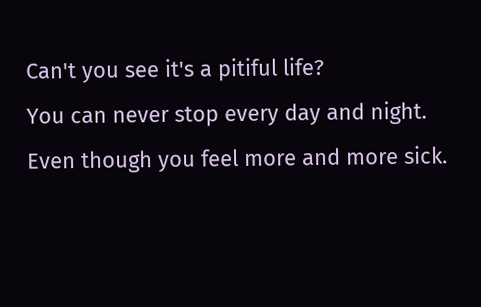Can't you see it's a pitiful life?
You can never stop every day and night.
Even though you feel more and more sick.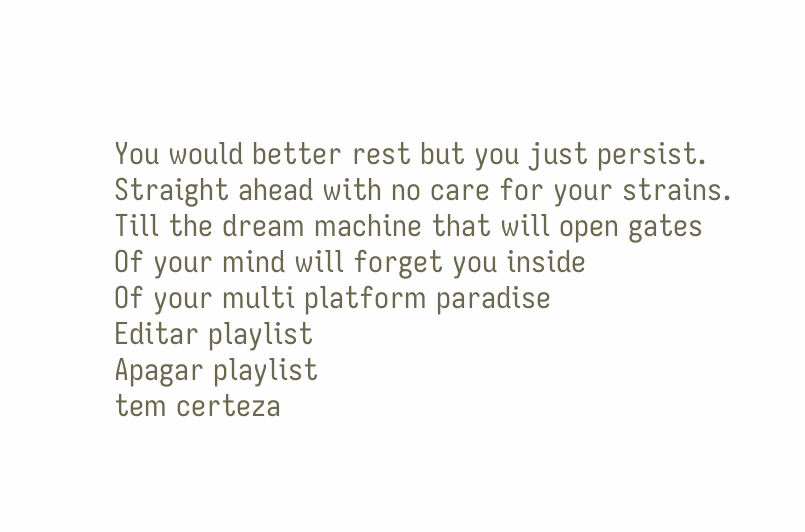You would better rest but you just persist.
Straight ahead with no care for your strains.
Till the dream machine that will open gates
Of your mind will forget you inside
Of your multi platform paradise
Editar playlist
Apagar playlist
tem certeza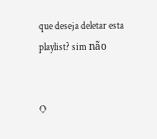que deseja deletar esta playlist? sim não


O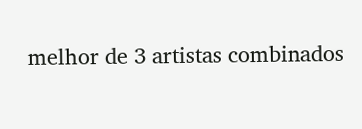melhor de 3 artistas combinados